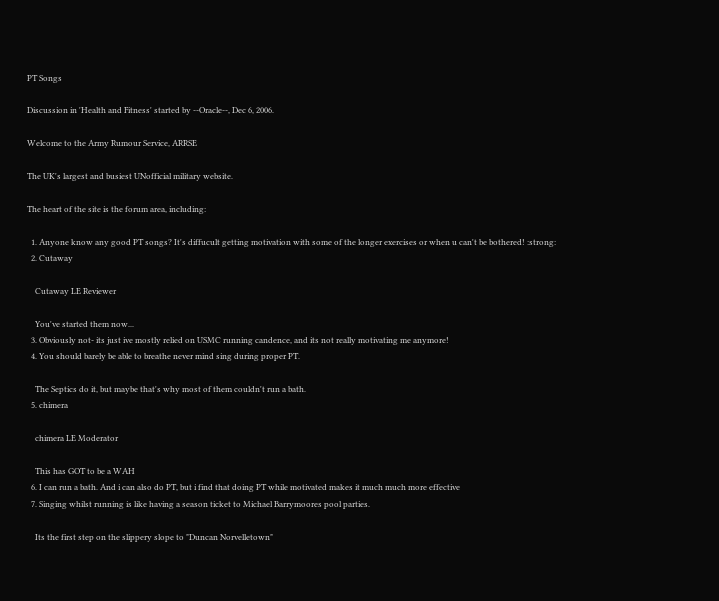PT Songs

Discussion in 'Health and Fitness' started by --Oracle--, Dec 6, 2006.

Welcome to the Army Rumour Service, ARRSE

The UK's largest and busiest UNofficial military website.

The heart of the site is the forum area, including:

  1. Anyone know any good PT songs? It's diffucult getting motivation with some of the longer exercises or when u can't be bothered! :strong:
  2. Cutaway

    Cutaway LE Reviewer

    You've started them now...
  3. Obviously not- its just ive mostly relied on USMC running candence, and its not really motivating me anymore!
  4. You should barely be able to breathe never mind sing during proper PT.

    The Septics do it, but maybe that's why most of them couldn't run a bath.
  5. chimera

    chimera LE Moderator

    This has GOT to be a WAH
  6. I can run a bath. And i can also do PT, but i find that doing PT while motivated makes it much much more effective
  7. Singing whilst running is like having a season ticket to Michael Barrymoores pool parties.

    Its the first step on the slippery slope to "Duncan Norvelletown"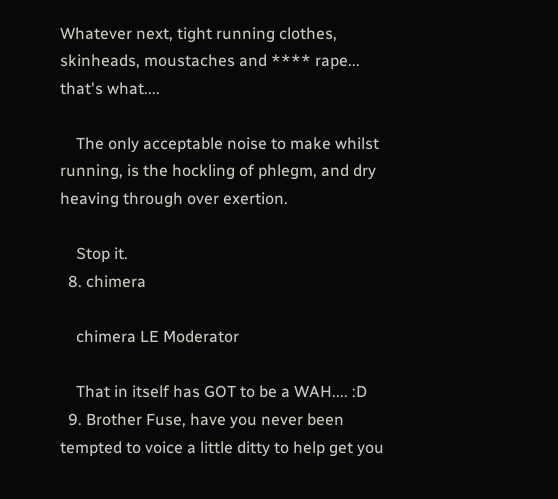Whatever next, tight running clothes, skinheads, moustaches and **** rape... that's what....

    The only acceptable noise to make whilst running, is the hockling of phlegm, and dry heaving through over exertion.

    Stop it.
  8. chimera

    chimera LE Moderator

    That in itself has GOT to be a WAH.... :D
  9. Brother Fuse, have you never been tempted to voice a little ditty to help get you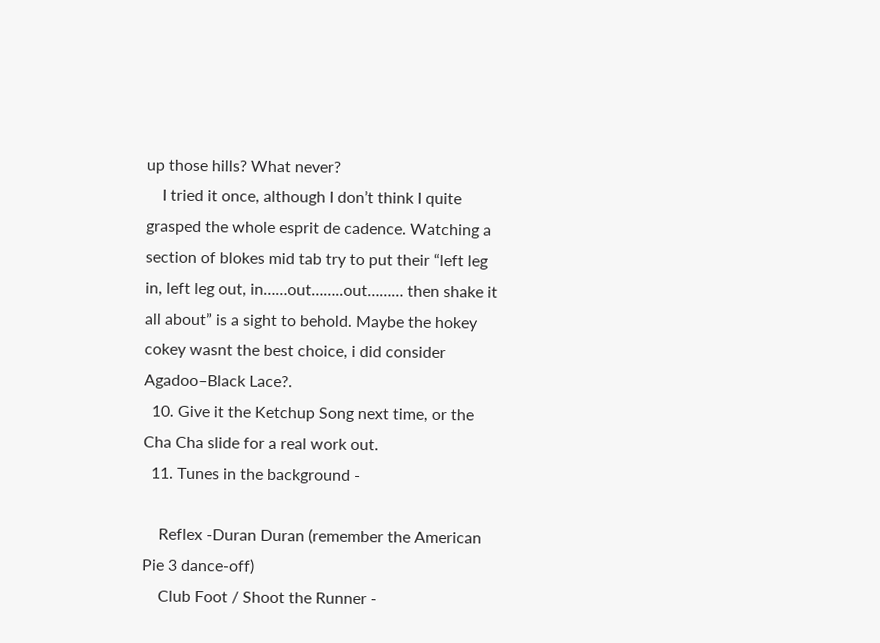up those hills? What never?
    I tried it once, although I don’t think I quite grasped the whole esprit de cadence. Watching a section of blokes mid tab try to put their “left leg in, left leg out, in……out……..out……… then shake it all about” is a sight to behold. Maybe the hokey cokey wasnt the best choice, i did consider Agadoo–Black Lace?.
  10. Give it the Ketchup Song next time, or the Cha Cha slide for a real work out.
  11. Tunes in the background -

    Reflex -Duran Duran (remember the American Pie 3 dance-off)
    Club Foot / Shoot the Runner -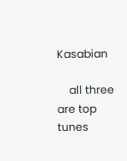Kasabian

    all three are top tunes